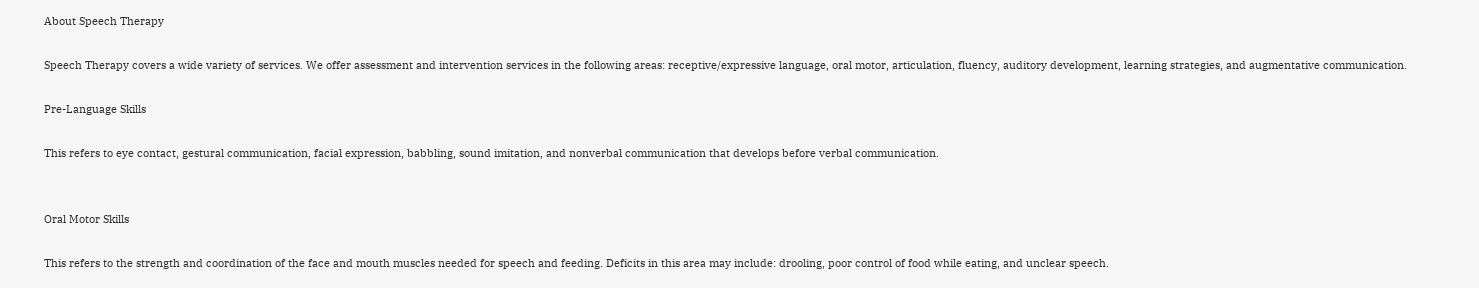About Speech Therapy

Speech Therapy covers a wide variety of services. We offer assessment and intervention services in the following areas: receptive/expressive language, oral motor, articulation, fluency, auditory development, learning strategies, and augmentative communication.

Pre-Language Skills

This refers to eye contact, gestural communication, facial expression, babbling, sound imitation, and nonverbal communication that develops before verbal communication.


Oral Motor Skills

This refers to the strength and coordination of the face and mouth muscles needed for speech and feeding. Deficits in this area may include: drooling, poor control of food while eating, and unclear speech.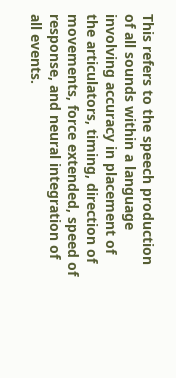This refers to the speech production of all sounds within a language involving accuracy in placement of the articulators, timing, direction of movements, force extended, speed of response, and neural integration of all events.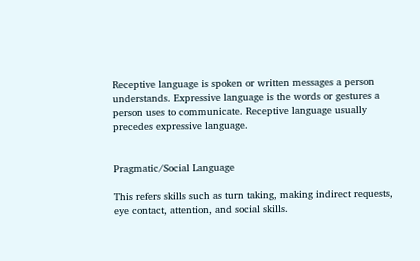Receptive language is spoken or written messages a person understands. Expressive language is the words or gestures a person uses to communicate. Receptive language usually precedes expressive language.


Pragmatic/Social Language

This refers skills such as turn taking, making indirect requests, eye contact, attention, and social skills.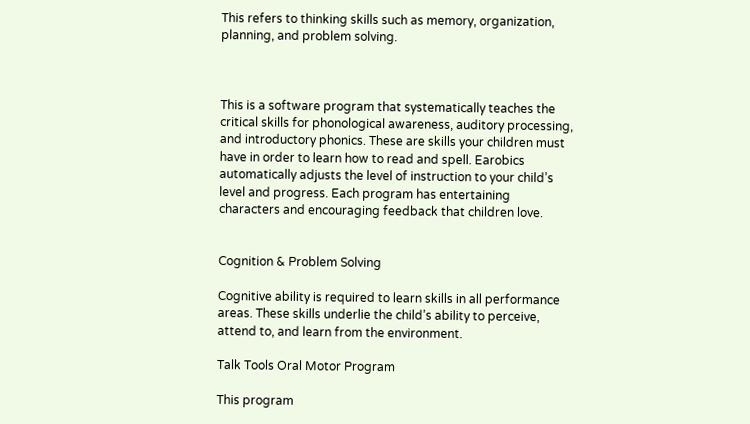This refers to thinking skills such as memory, organization, planning, and problem solving.



This is a software program that systematically teaches the critical skills for phonological awareness, auditory processing, and introductory phonics. These are skills your children must have in order to learn how to read and spell. Earobics automatically adjusts the level of instruction to your child’s level and progress. Each program has entertaining characters and encouraging feedback that children love.


Cognition & Problem Solving

Cognitive ability is required to learn skills in all performance areas. These skills underlie the child’s ability to perceive, attend to, and learn from the environment.

Talk Tools Oral Motor Program

This program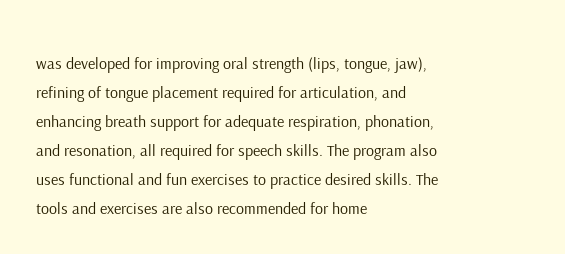was developed for improving oral strength (lips, tongue, jaw), refining of tongue placement required for articulation, and enhancing breath support for adequate respiration, phonation, and resonation, all required for speech skills. The program also uses functional and fun exercises to practice desired skills. The tools and exercises are also recommended for home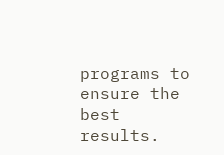programs to ensure the best results.